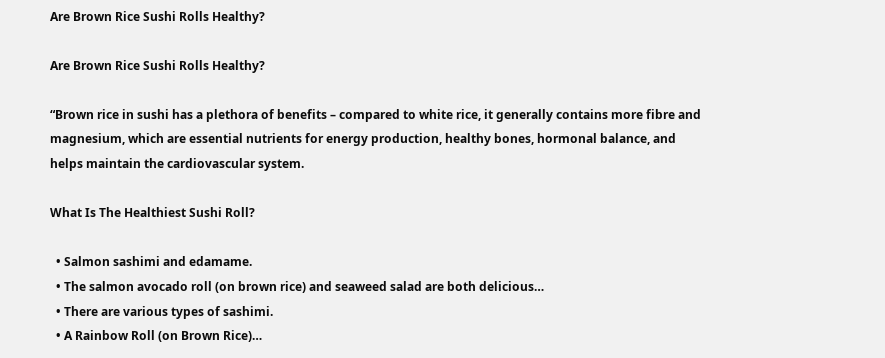Are Brown Rice Sushi Rolls Healthy?

Are Brown Rice Sushi Rolls Healthy?

“Brown rice in sushi has a plethora of benefits – compared to white rice, it generally contains more fibre and magnesium, which are essential nutrients for energy production, healthy bones, hormonal balance, and helps maintain the cardiovascular system.

What Is The Healthiest Sushi Roll?

  • Salmon sashimi and edamame.
  • The salmon avocado roll (on brown rice) and seaweed salad are both delicious…
  • There are various types of sashimi.
  • A Rainbow Roll (on Brown Rice)…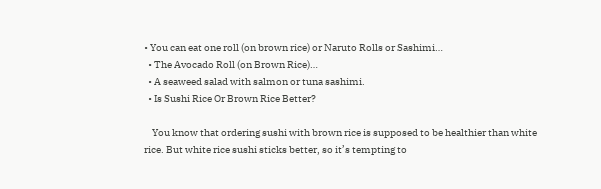• You can eat one roll (on brown rice) or Naruto Rolls or Sashimi…
  • The Avocado Roll (on Brown Rice)…
  • A seaweed salad with salmon or tuna sashimi.
  • Is Sushi Rice Or Brown Rice Better?

    You know that ordering sushi with brown rice is supposed to be healthier than white rice. But white rice sushi sticks better, so it’s tempting to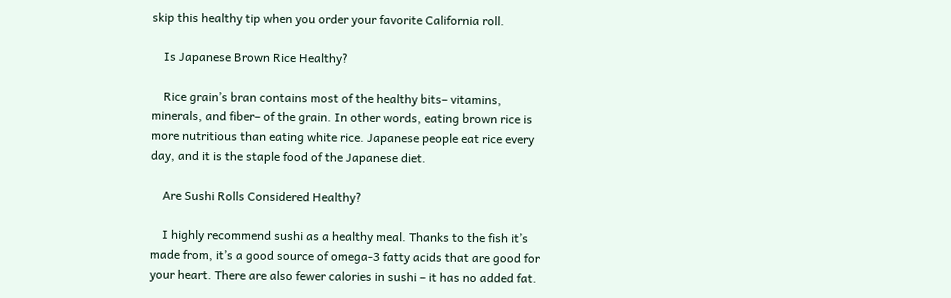skip this healthy tip when you order your favorite California roll.

    Is Japanese Brown Rice Healthy?

    Rice grain’s bran contains most of the healthy bits– vitamins, minerals, and fiber– of the grain. In other words, eating brown rice is more nutritious than eating white rice. Japanese people eat rice every day, and it is the staple food of the Japanese diet.

    Are Sushi Rolls Considered Healthy?

    I highly recommend sushi as a healthy meal. Thanks to the fish it’s made from, it’s a good source of omega-3 fatty acids that are good for your heart. There are also fewer calories in sushi – it has no added fat.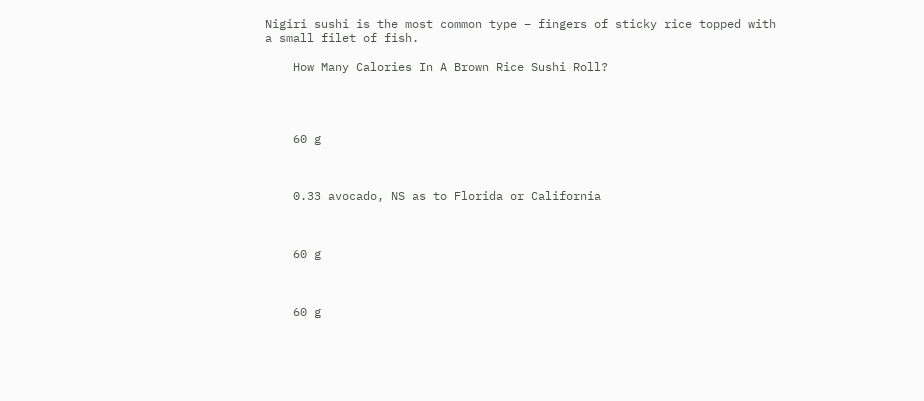Nigiri sushi is the most common type – fingers of sticky rice topped with a small filet of fish.

    How Many Calories In A Brown Rice Sushi Roll?




    60 g



    0.33 avocado, NS as to Florida or California



    60 g



    60 g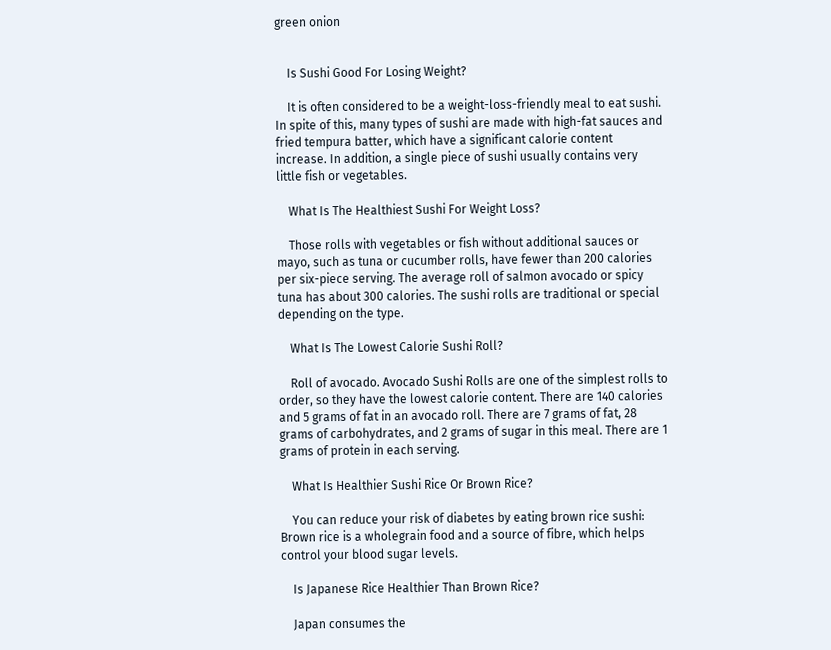green onion


    Is Sushi Good For Losing Weight?

    It is often considered to be a weight-loss-friendly meal to eat sushi. In spite of this, many types of sushi are made with high-fat sauces and fried tempura batter, which have a significant calorie content increase. In addition, a single piece of sushi usually contains very little fish or vegetables.

    What Is The Healthiest Sushi For Weight Loss?

    Those rolls with vegetables or fish without additional sauces or mayo, such as tuna or cucumber rolls, have fewer than 200 calories per six-piece serving. The average roll of salmon avocado or spicy tuna has about 300 calories. The sushi rolls are traditional or special depending on the type.

    What Is The Lowest Calorie Sushi Roll?

    Roll of avocado. Avocado Sushi Rolls are one of the simplest rolls to order, so they have the lowest calorie content. There are 140 calories and 5 grams of fat in an avocado roll. There are 7 grams of fat, 28 grams of carbohydrates, and 2 grams of sugar in this meal. There are 1 grams of protein in each serving.

    What Is Healthier Sushi Rice Or Brown Rice?

    You can reduce your risk of diabetes by eating brown rice sushi: Brown rice is a wholegrain food and a source of fibre, which helps control your blood sugar levels.

    Is Japanese Rice Healthier Than Brown Rice?

    Japan consumes the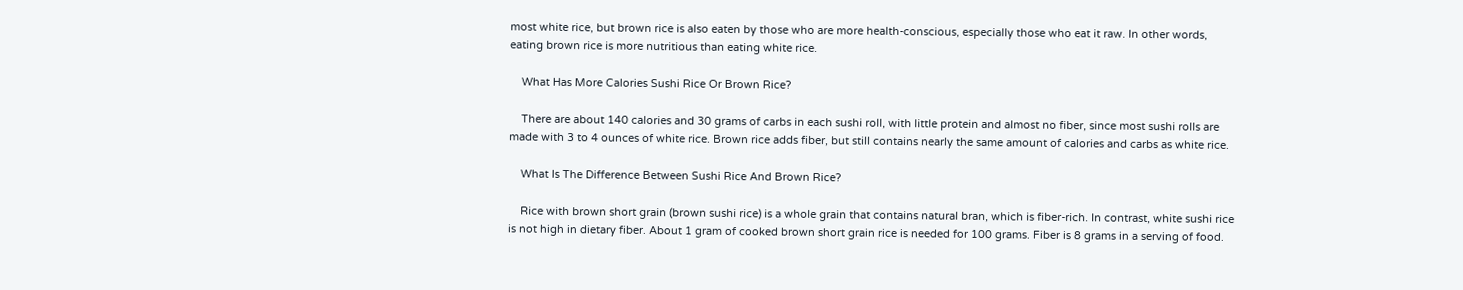most white rice, but brown rice is also eaten by those who are more health-conscious, especially those who eat it raw. In other words, eating brown rice is more nutritious than eating white rice.

    What Has More Calories Sushi Rice Or Brown Rice?

    There are about 140 calories and 30 grams of carbs in each sushi roll, with little protein and almost no fiber, since most sushi rolls are made with 3 to 4 ounces of white rice. Brown rice adds fiber, but still contains nearly the same amount of calories and carbs as white rice.

    What Is The Difference Between Sushi Rice And Brown Rice?

    Rice with brown short grain (brown sushi rice) is a whole grain that contains natural bran, which is fiber-rich. In contrast, white sushi rice is not high in dietary fiber. About 1 gram of cooked brown short grain rice is needed for 100 grams. Fiber is 8 grams in a serving of food.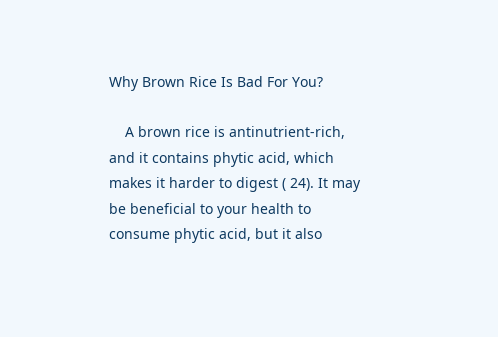Why Brown Rice Is Bad For You?

    A brown rice is antinutrient-rich, and it contains phytic acid, which makes it harder to digest ( 24). It may be beneficial to your health to consume phytic acid, but it also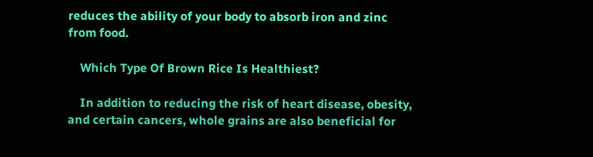reduces the ability of your body to absorb iron and zinc from food.

    Which Type Of Brown Rice Is Healthiest?

    In addition to reducing the risk of heart disease, obesity, and certain cancers, whole grains are also beneficial for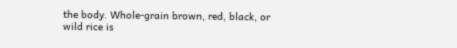the body. Whole-grain brown, red, black, or wild rice is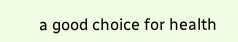a good choice for health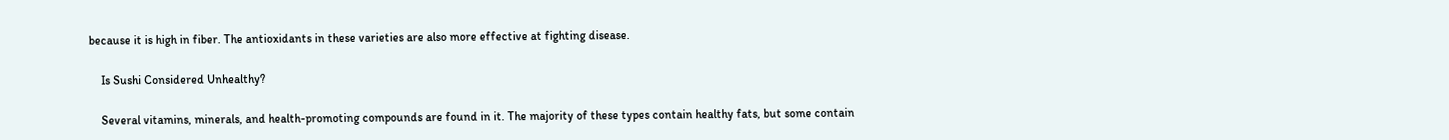because it is high in fiber. The antioxidants in these varieties are also more effective at fighting disease.

    Is Sushi Considered Unhealthy?

    Several vitamins, minerals, and health-promoting compounds are found in it. The majority of these types contain healthy fats, but some contain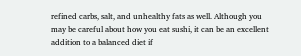refined carbs, salt, and unhealthy fats as well. Although you may be careful about how you eat sushi, it can be an excellent addition to a balanced diet if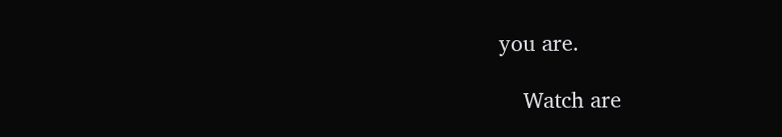you are.

    Watch are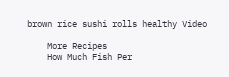brown rice sushi rolls healthy Video

    More Recipes
    How Much Fish Per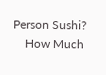Person Sushi?
    How Much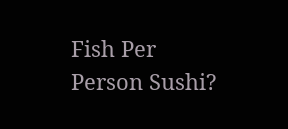Fish Per Person Sushi?